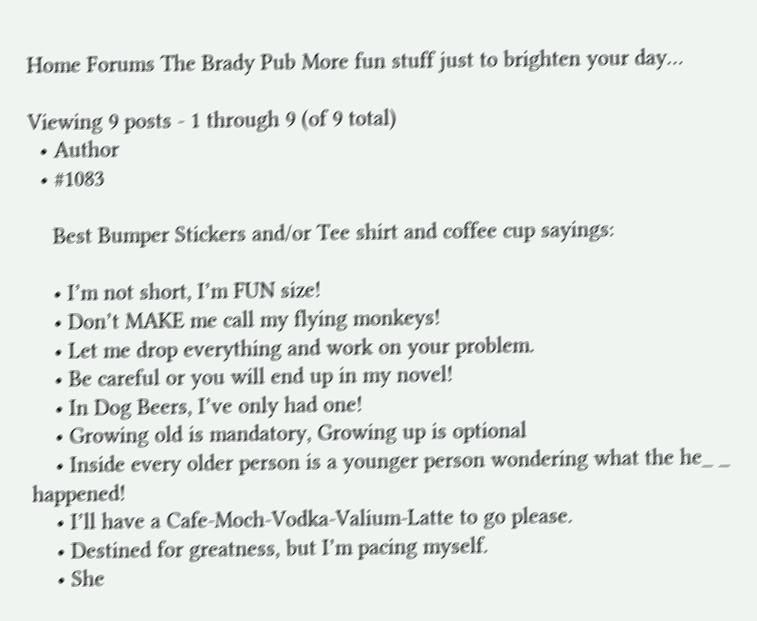Home Forums The Brady Pub More fun stuff just to brighten your day…

Viewing 9 posts - 1 through 9 (of 9 total)
  • Author
  • #1083

    Best Bumper Stickers and/or Tee shirt and coffee cup sayings:

    • I’m not short, I’m FUN size!
    • Don’t MAKE me call my flying monkeys!
    • Let me drop everything and work on your problem.
    • Be careful or you will end up in my novel!
    • In Dog Beers, I’ve only had one!
    • Growing old is mandatory, Growing up is optional
    • Inside every older person is a younger person wondering what the he_ _ happened!
    • I’ll have a Cafe-Moch-Vodka-Valium-Latte to go please.
    • Destined for greatness, but I’m pacing myself.
    • She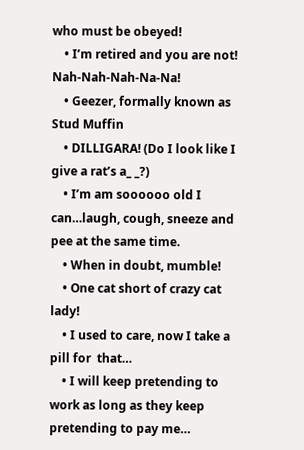who must be obeyed!
    • I’m retired and you are not!  Nah-Nah-Nah-Na-Na!
    • Geezer, formally known as Stud Muffin
    • DILLIGARA! (Do I look like I give a rat’s a_ _?)
    • I’m am soooooo old I can…laugh, cough, sneeze and pee at the same time.
    • When in doubt, mumble!
    • One cat short of crazy cat lady!
    • I used to care, now I take a pill for  that…
    • I will keep pretending to work as long as they keep pretending to pay me…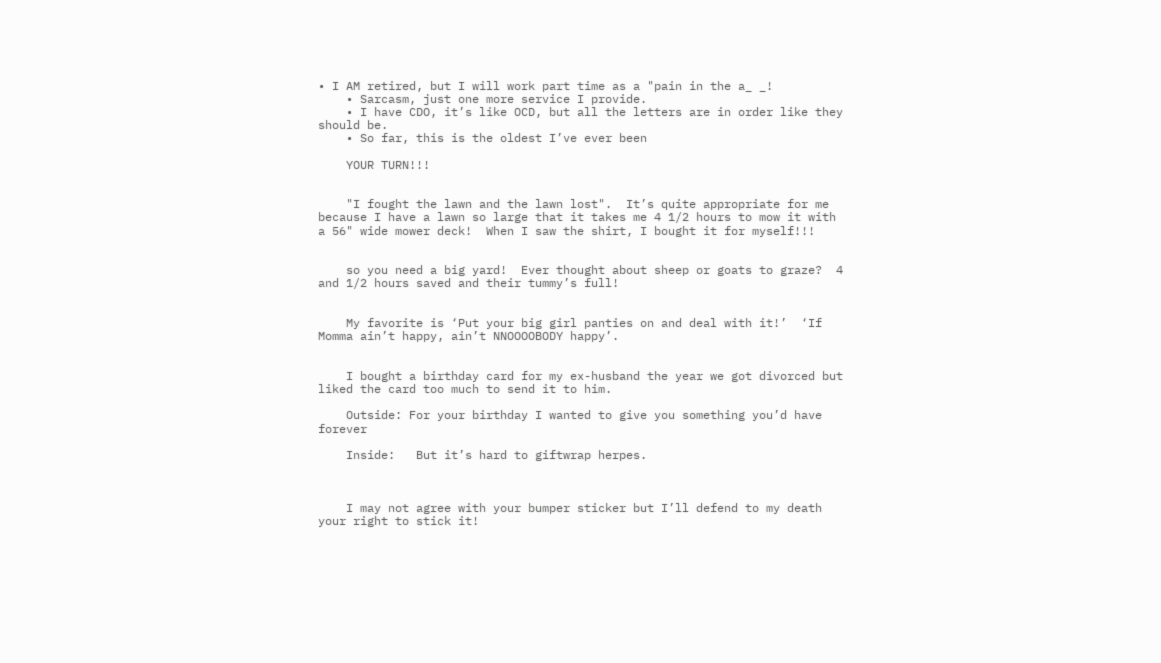• I AM retired, but I will work part time as a "pain in the a_ _!
    • Sarcasm, just one more service I provide.
    • I have CDO, it’s like OCD, but all the letters are in order like they should be.
    • So far, this is the oldest I’ve ever been

    YOUR TURN!!!


    "I fought the lawn and the lawn lost".  It’s quite appropriate for me because I have a lawn so large that it takes me 4 1/2 hours to mow it with a 56" wide mower deck!  When I saw the shirt, I bought it for myself!!!


    so you need a big yard!  Ever thought about sheep or goats to graze?  4 and 1/2 hours saved and their tummy’s full!


    My favorite is ‘Put your big girl panties on and deal with it!’  ‘If Momma ain’t happy, ain’t NNOOOOBODY happy’.


    I bought a birthday card for my ex-husband the year we got divorced but liked the card too much to send it to him.

    Outside: For your birthday I wanted to give you something you’d have forever

    Inside:   But it’s hard to giftwrap herpes.



    I may not agree with your bumper sticker but I’ll defend to my death your right to stick it!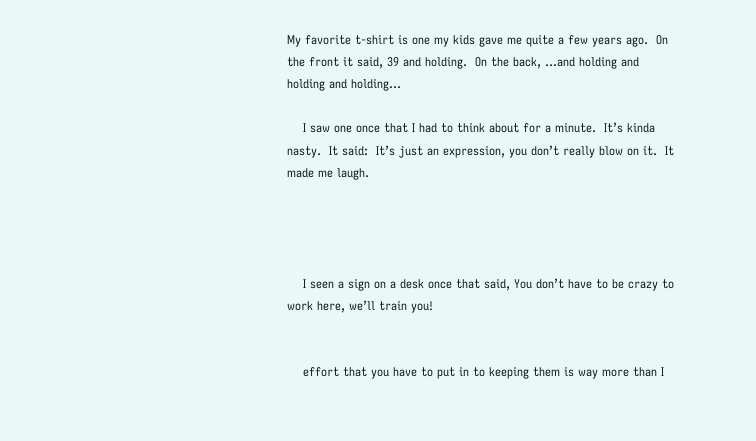My favorite t-shirt is one my kids gave me quite a few years ago.  On the front it said, 39 and holding.  On the back, …and holding and holding and holding…

    I saw one once that I had to think about for a minute.  It’s kinda nasty.  It said:  It’s just an expression, you don’t really blow on it.  It made me laugh.




    I seen a sign on a desk once that said, You don’t have to be crazy to work here, we’ll train you!


    effort that you have to put in to keeping them is way more than I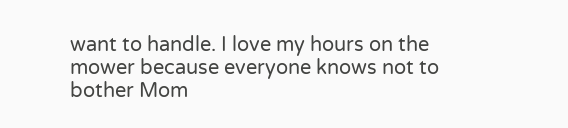want to handle. I love my hours on the mower because everyone knows not to bother Mom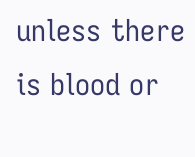unless there is blood or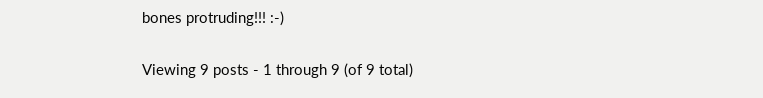bones protruding!!! :-)

Viewing 9 posts - 1 through 9 (of 9 total)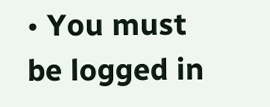• You must be logged in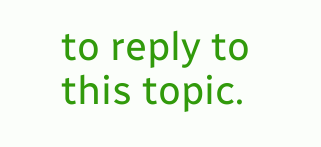to reply to this topic.